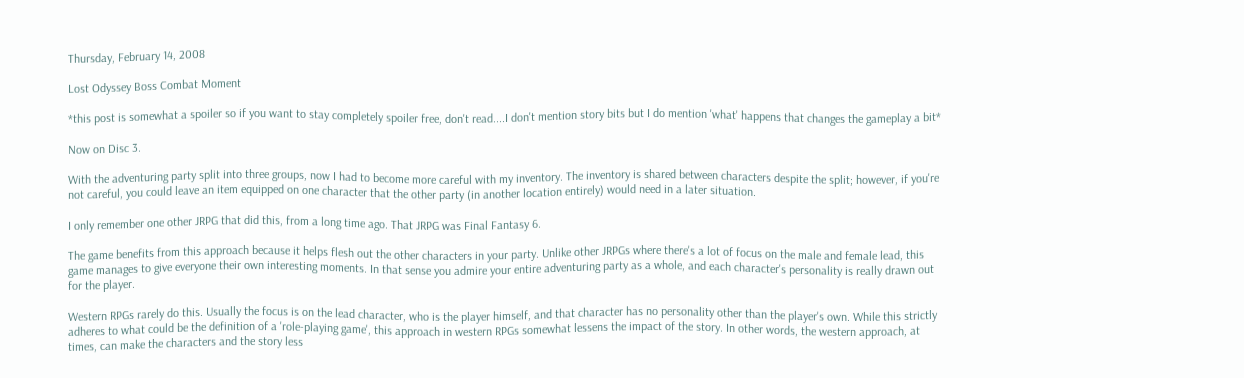Thursday, February 14, 2008

Lost Odyssey Boss Combat Moment

*this post is somewhat a spoiler so if you want to stay completely spoiler free, don't read....I don't mention story bits but I do mention 'what' happens that changes the gameplay a bit*

Now on Disc 3.

With the adventuring party split into three groups, now I had to become more careful with my inventory. The inventory is shared between characters despite the split; however, if you're not careful, you could leave an item equipped on one character that the other party (in another location entirely) would need in a later situation.

I only remember one other JRPG that did this, from a long time ago. That JRPG was Final Fantasy 6.

The game benefits from this approach because it helps flesh out the other characters in your party. Unlike other JRPGs where there's a lot of focus on the male and female lead, this game manages to give everyone their own interesting moments. In that sense you admire your entire adventuring party as a whole, and each character's personality is really drawn out for the player.

Western RPGs rarely do this. Usually the focus is on the lead character, who is the player himself, and that character has no personality other than the player's own. While this strictly adheres to what could be the definition of a 'role-playing game', this approach in western RPGs somewhat lessens the impact of the story. In other words, the western approach, at times, can make the characters and the story less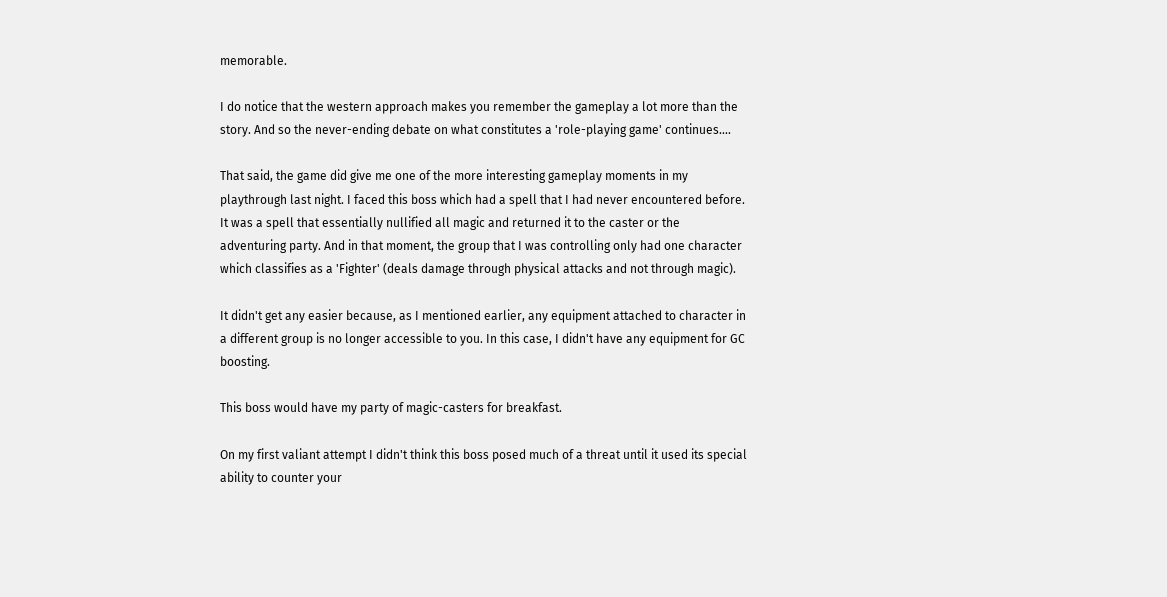memorable.

I do notice that the western approach makes you remember the gameplay a lot more than the story. And so the never-ending debate on what constitutes a 'role-playing game' continues....

That said, the game did give me one of the more interesting gameplay moments in my playthrough last night. I faced this boss which had a spell that I had never encountered before. It was a spell that essentially nullified all magic and returned it to the caster or the adventuring party. And in that moment, the group that I was controlling only had one character which classifies as a 'Fighter' (deals damage through physical attacks and not through magic).

It didn't get any easier because, as I mentioned earlier, any equipment attached to character in a different group is no longer accessible to you. In this case, I didn't have any equipment for GC boosting.

This boss would have my party of magic-casters for breakfast.

On my first valiant attempt I didn't think this boss posed much of a threat until it used its special ability to counter your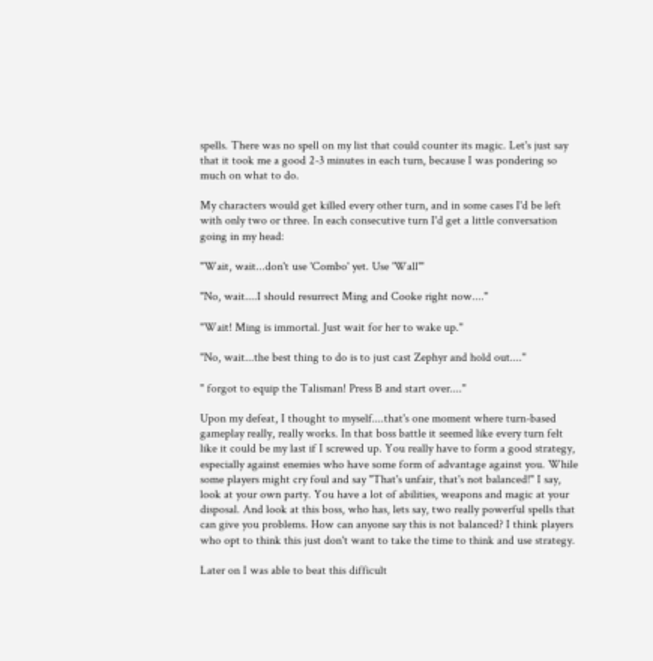spells. There was no spell on my list that could counter its magic. Let's just say that it took me a good 2-3 minutes in each turn, because I was pondering so much on what to do.

My characters would get killed every other turn, and in some cases I'd be left with only two or three. In each consecutive turn I'd get a little conversation going in my head:

"Wait, wait...don't use 'Combo' yet. Use 'Wall'"

"No, wait....I should resurrect Ming and Cooke right now...."

"Wait! Ming is immortal. Just wait for her to wake up."

"No, wait...the best thing to do is to just cast Zephyr and hold out...."

" forgot to equip the Talisman! Press B and start over...."

Upon my defeat, I thought to myself....that's one moment where turn-based gameplay really, really works. In that boss battle it seemed like every turn felt like it could be my last if I screwed up. You really have to form a good strategy, especially against enemies who have some form of advantage against you. While some players might cry foul and say "That's unfair, that's not balanced!" I say, look at your own party. You have a lot of abilities, weapons and magic at your disposal. And look at this boss, who has, lets say, two really powerful spells that can give you problems. How can anyone say this is not balanced? I think players who opt to think this just don't want to take the time to think and use strategy.

Later on I was able to beat this difficult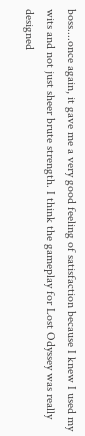boss....once again, it gave me a very good feeling of satisfaction because I knew I used my wits and not just sheer brute strength. I think the gameplay for Lost Odyssey was really designed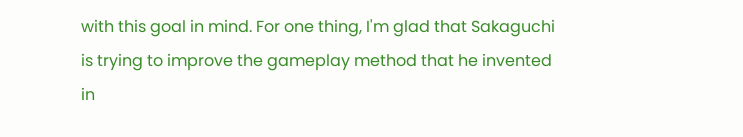with this goal in mind. For one thing, I'm glad that Sakaguchi is trying to improve the gameplay method that he invented in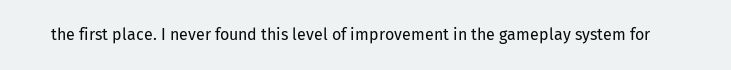the first place. I never found this level of improvement in the gameplay system for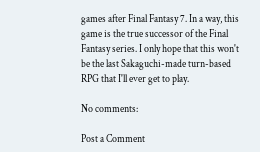games after Final Fantasy 7. In a way, this game is the true successor of the Final Fantasy series. I only hope that this won't be the last Sakaguchi-made turn-based RPG that I'll ever get to play.

No comments:

Post a Comment